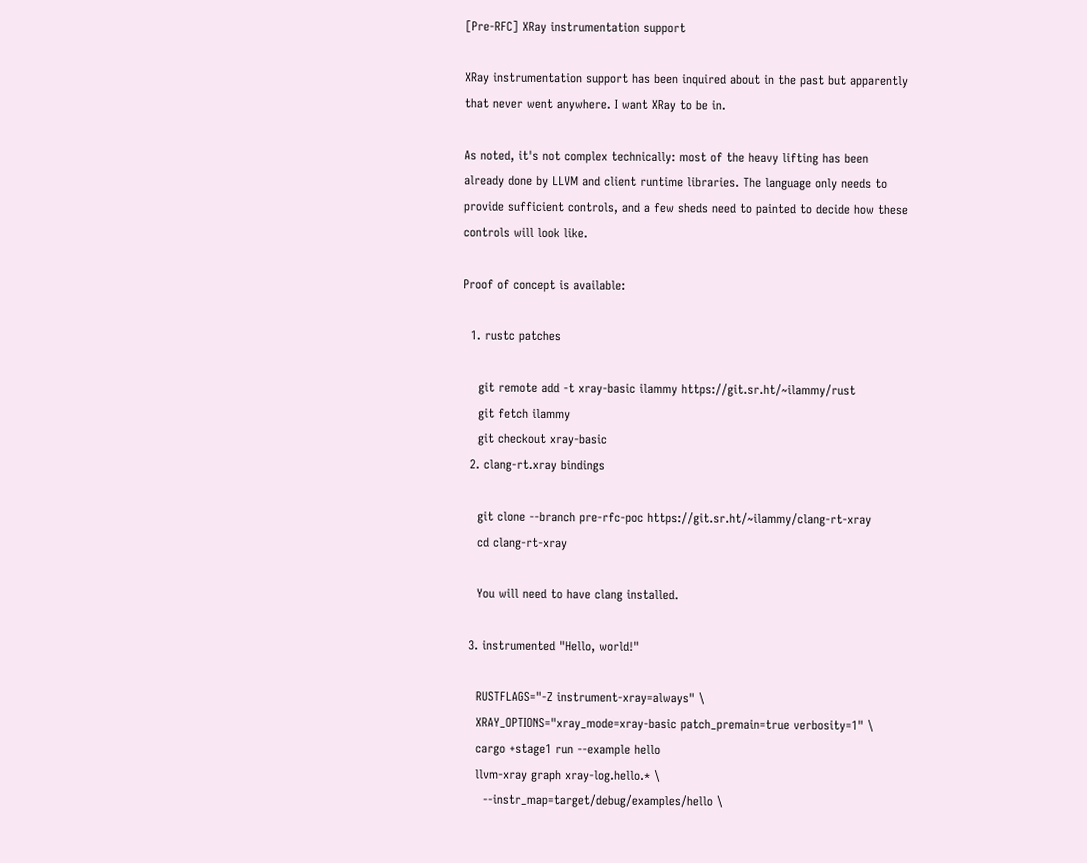[Pre-RFC] XRay instrumentation support

XRay instrumentation support has been inquired about in the past but apparently that never went anywhere. I want XRay to be in.

As noted, it's not complex technically: most of the heavy lifting has been already done by LLVM and client runtime libraries. The language only needs to provide sufficient controls, and a few sheds need to painted to decide how these controls will look like.

Proof of concept is available:

  1. rustc patches

    git remote add -t xray-basic ilammy https://git.sr.ht/~ilammy/rust
    git fetch ilammy
    git checkout xray-basic
  2. clang-rt.xray bindings

    git clone --branch pre-rfc-poc https://git.sr.ht/~ilammy/clang-rt-xray
    cd clang-rt-xray

    You will need to have clang installed.

  3. instrumented "Hello, world!"

    RUSTFLAGS="-Z instrument-xray=always" \
    XRAY_OPTIONS="xray_mode=xray-basic patch_premain=true verbosity=1" \
    cargo +stage1 run --example hello
    llvm-xray graph xray-log.hello.* \
      --instr_map=target/debug/examples/hello \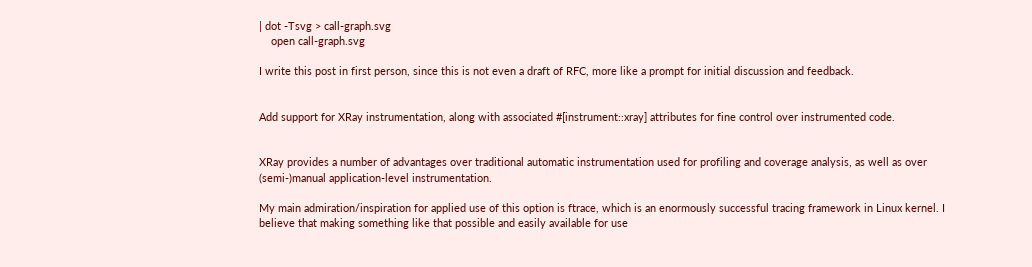| dot -Tsvg > call-graph.svg
    open call-graph.svg

I write this post in first person, since this is not even a draft of RFC, more like a prompt for initial discussion and feedback.


Add support for XRay instrumentation, along with associated #[instrument::xray] attributes for fine control over instrumented code.


XRay provides a number of advantages over traditional automatic instrumentation used for profiling and coverage analysis, as well as over (semi-)manual application-level instrumentation.

My main admiration/inspiration for applied use of this option is ftrace, which is an enormously successful tracing framework in Linux kernel. I believe that making something like that possible and easily available for use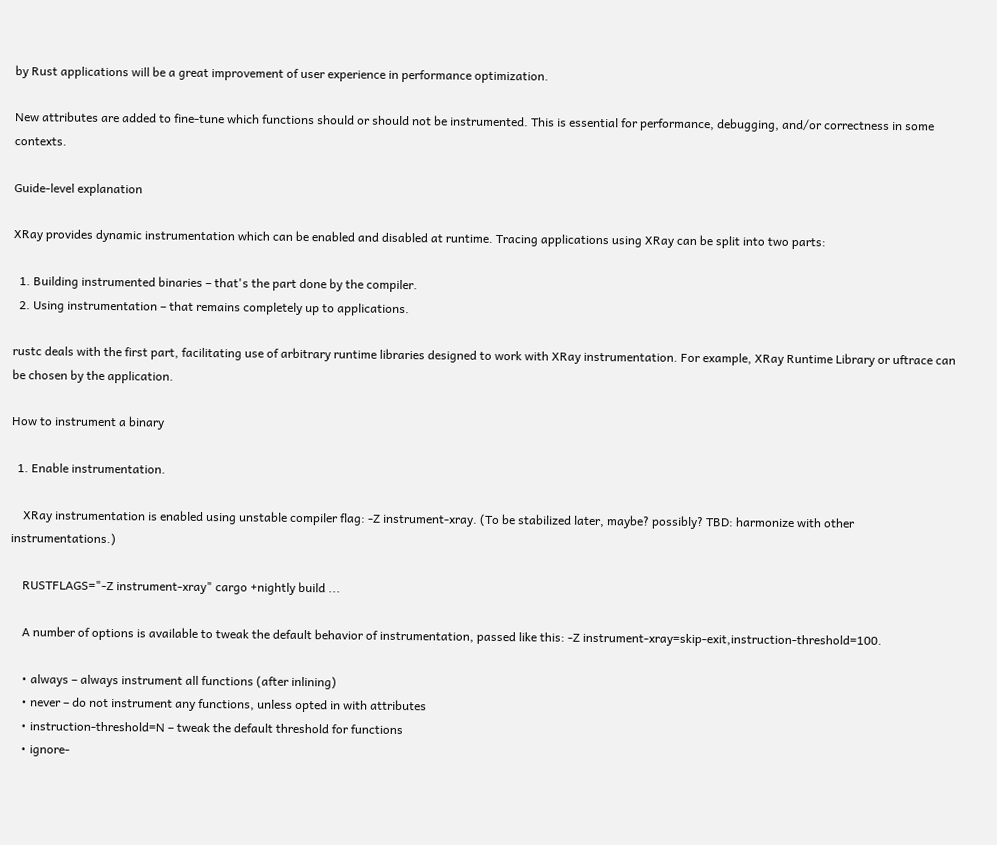by Rust applications will be a great improvement of user experience in performance optimization.

New attributes are added to fine-tune which functions should or should not be instrumented. This is essential for performance, debugging, and/or correctness in some contexts.

Guide-level explanation

XRay provides dynamic instrumentation which can be enabled and disabled at runtime. Tracing applications using XRay can be split into two parts:

  1. Building instrumented binaries – that's the part done by the compiler.
  2. Using instrumentation – that remains completely up to applications.

rustc deals with the first part, facilitating use of arbitrary runtime libraries designed to work with XRay instrumentation. For example, XRay Runtime Library or uftrace can be chosen by the application.

How to instrument a binary

  1. Enable instrumentation.

    XRay instrumentation is enabled using unstable compiler flag: -Z instrument-xray. (To be stabilized later, maybe? possibly? TBD: harmonize with other instrumentations.)

    RUSTFLAGS="-Z instrument-xray" cargo +nightly build ...

    A number of options is available to tweak the default behavior of instrumentation, passed like this: -Z instrument-xray=skip-exit,instruction-threshold=100.

    • always – always instrument all functions (after inlining)
    • never – do not instrument any functions, unless opted in with attributes
    • instruction-threshold=N – tweak the default threshold for functions
    • ignore-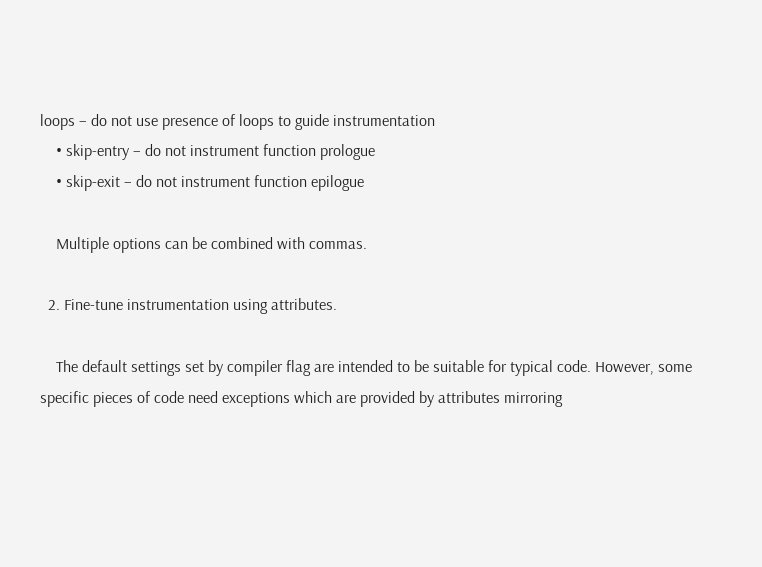loops – do not use presence of loops to guide instrumentation
    • skip-entry – do not instrument function prologue
    • skip-exit – do not instrument function epilogue

    Multiple options can be combined with commas.

  2. Fine-tune instrumentation using attributes.

    The default settings set by compiler flag are intended to be suitable for typical code. However, some specific pieces of code need exceptions which are provided by attributes mirroring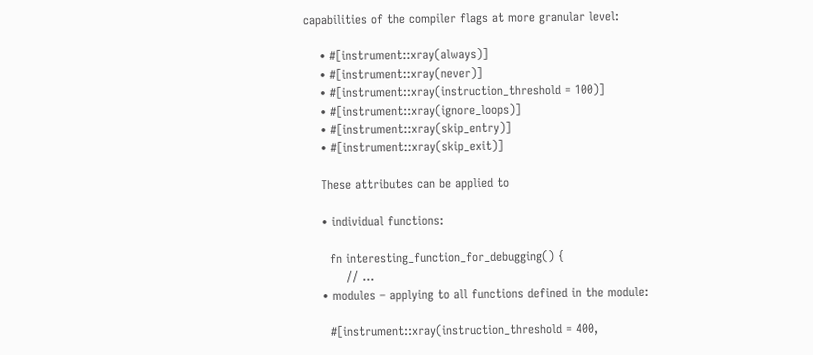capabilities of the compiler flags at more granular level:

    • #[instrument::xray(always)]
    • #[instrument::xray(never)]
    • #[instrument::xray(instruction_threshold = 100)]
    • #[instrument::xray(ignore_loops)]
    • #[instrument::xray(skip_entry)]
    • #[instrument::xray(skip_exit)]

    These attributes can be applied to

    • individual functions:

      fn interesting_function_for_debugging() {
          // ...
    • modules – applying to all functions defined in the module:

      #[instrument::xray(instruction_threshold = 400,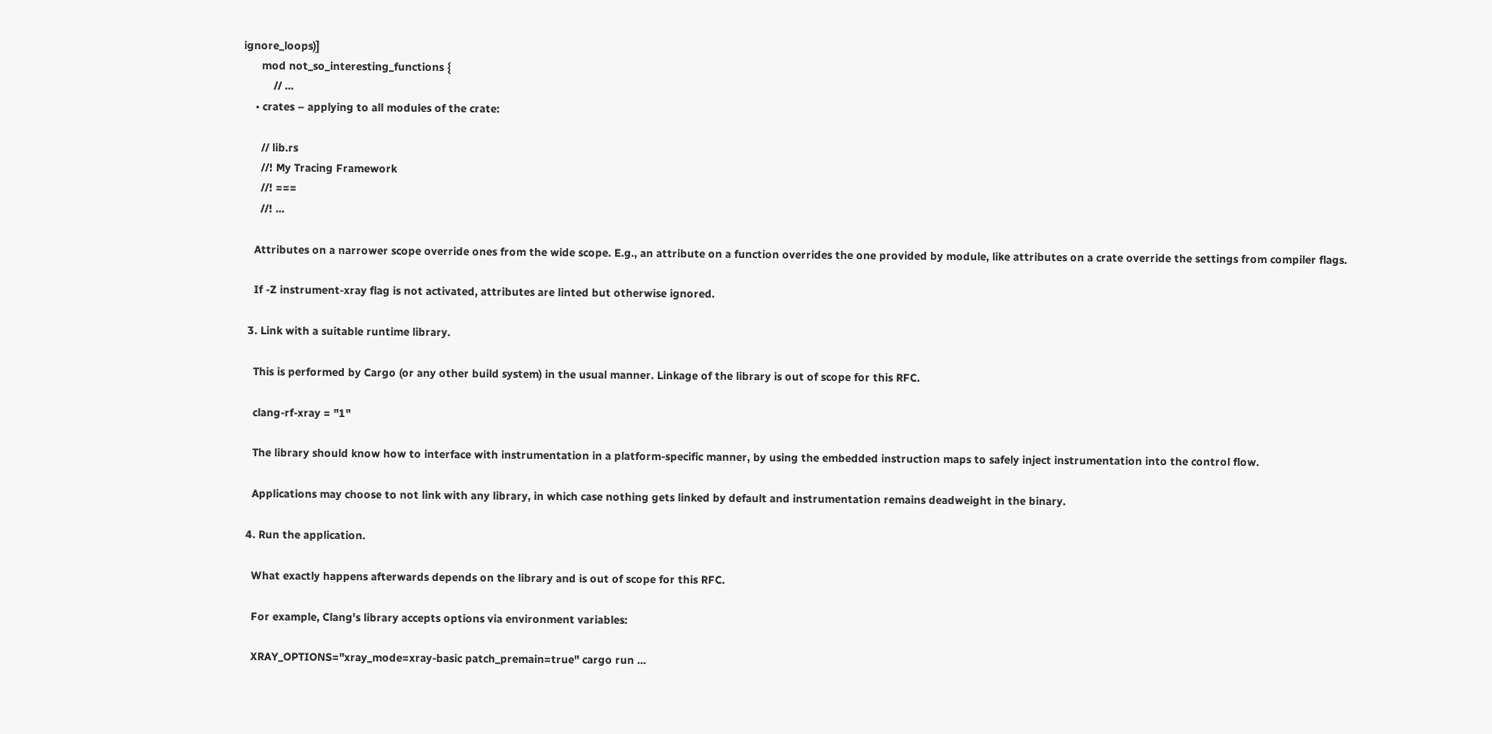ignore_loops)]
      mod not_so_interesting_functions {
          // ...
    • crates – applying to all modules of the crate:

      // lib.rs
      //! My Tracing Framework
      //! ===
      //! ...

    Attributes on a narrower scope override ones from the wide scope. E.g., an attribute on a function overrides the one provided by module, like attributes on a crate override the settings from compiler flags.

    If -Z instrument-xray flag is not activated, attributes are linted but otherwise ignored.

  3. Link with a suitable runtime library.

    This is performed by Cargo (or any other build system) in the usual manner. Linkage of the library is out of scope for this RFC.

    clang-rf-xray = "1"

    The library should know how to interface with instrumentation in a platform-specific manner, by using the embedded instruction maps to safely inject instrumentation into the control flow.

    Applications may choose to not link with any library, in which case nothing gets linked by default and instrumentation remains deadweight in the binary.

  4. Run the application.

    What exactly happens afterwards depends on the library and is out of scope for this RFC.

    For example, Clang's library accepts options via environment variables:

    XRAY_OPTIONS="xray_mode=xray-basic patch_premain=true" cargo run ...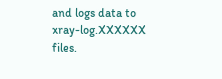and logs data to xray-log.XXXXXX files.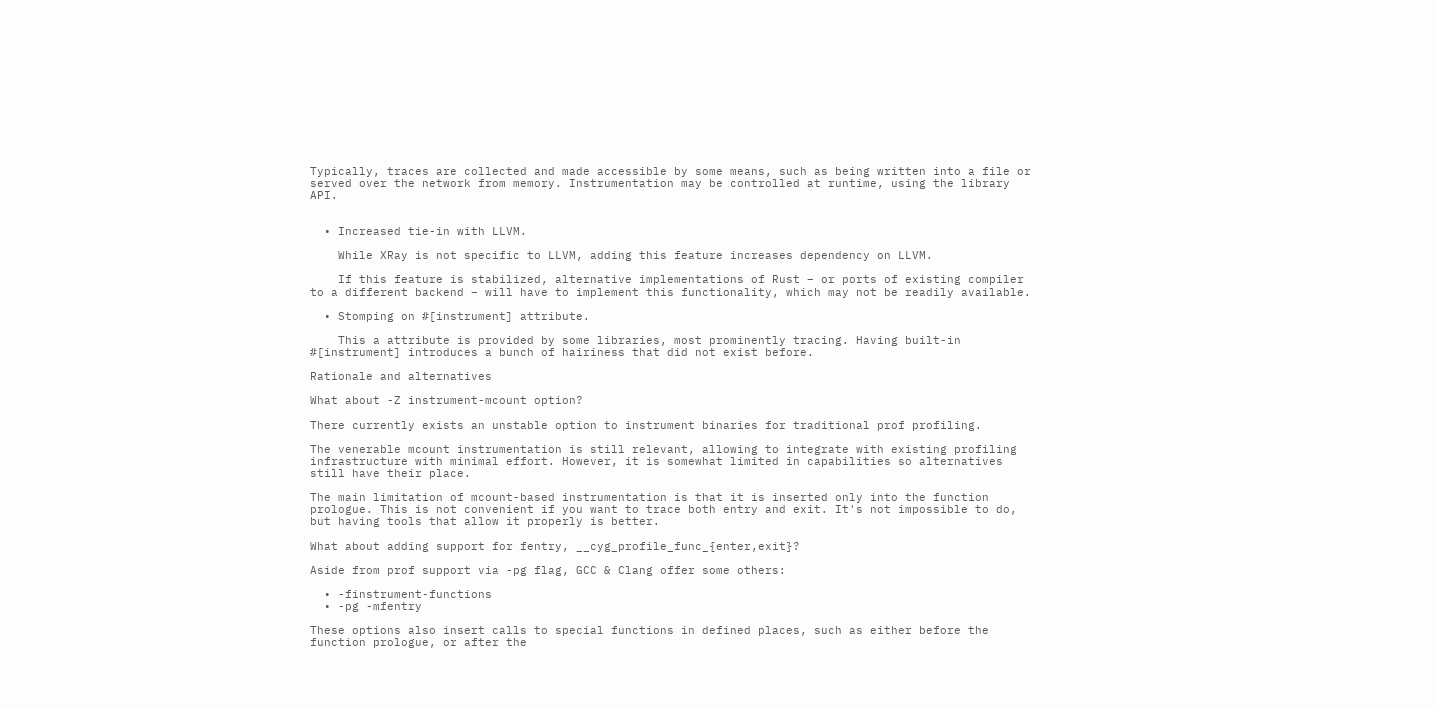Typically, traces are collected and made accessible by some means, such as being written into a file or served over the network from memory. Instrumentation may be controlled at runtime, using the library API.


  • Increased tie-in with LLVM.

    While XRay is not specific to LLVM, adding this feature increases dependency on LLVM.

    If this feature is stabilized, alternative implementations of Rust – or ports of existing compiler to a different backend – will have to implement this functionality, which may not be readily available.

  • Stomping on #[instrument] attribute.

    This a attribute is provided by some libraries, most prominently tracing. Having built-in #[instrument] introduces a bunch of hairiness that did not exist before.

Rationale and alternatives

What about -Z instrument-mcount option?

There currently exists an unstable option to instrument binaries for traditional prof profiling.

The venerable mcount instrumentation is still relevant, allowing to integrate with existing profiling infrastructure with minimal effort. However, it is somewhat limited in capabilities so alternatives still have their place.

The main limitation of mcount-based instrumentation is that it is inserted only into the function prologue. This is not convenient if you want to trace both entry and exit. It's not impossible to do, but having tools that allow it properly is better.

What about adding support for fentry, __cyg_profile_func_{enter,exit}?

Aside from prof support via -pg flag, GCC & Clang offer some others:

  • -finstrument-functions
  • -pg -mfentry

These options also insert calls to special functions in defined places, such as either before the function prologue, or after the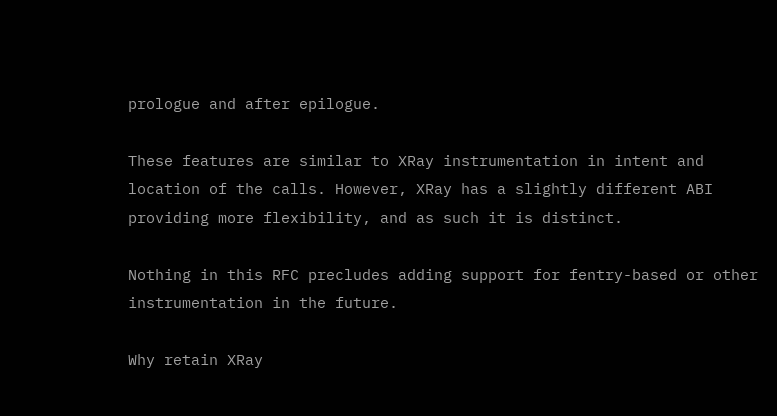prologue and after epilogue.

These features are similar to XRay instrumentation in intent and location of the calls. However, XRay has a slightly different ABI providing more flexibility, and as such it is distinct.

Nothing in this RFC precludes adding support for fentry-based or other instrumentation in the future.

Why retain XRay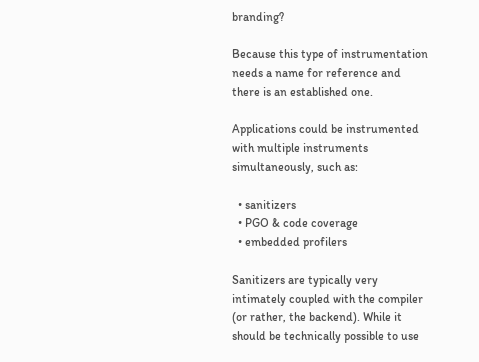branding?

Because this type of instrumentation needs a name for reference and there is an established one.

Applications could be instrumented with multiple instruments simultaneously, such as:

  • sanitizers
  • PGO & code coverage
  • embedded profilers

Sanitizers are typically very intimately coupled with the compiler (or rather, the backend). While it should be technically possible to use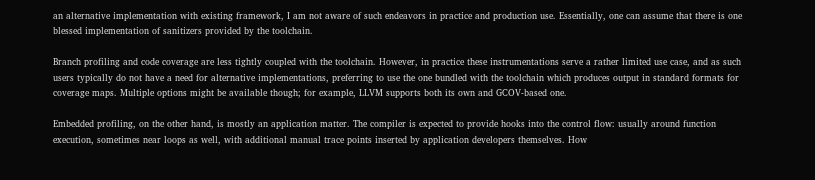an alternative implementation with existing framework, I am not aware of such endeavors in practice and production use. Essentially, one can assume that there is one blessed implementation of sanitizers provided by the toolchain.

Branch profiling and code coverage are less tightly coupled with the toolchain. However, in practice these instrumentations serve a rather limited use case, and as such users typically do not have a need for alternative implementations, preferring to use the one bundled with the toolchain which produces output in standard formats for coverage maps. Multiple options might be available though; for example, LLVM supports both its own and GCOV-based one.

Embedded profiling, on the other hand, is mostly an application matter. The compiler is expected to provide hooks into the control flow: usually around function execution, sometimes near loops as well, with additional manual trace points inserted by application developers themselves. How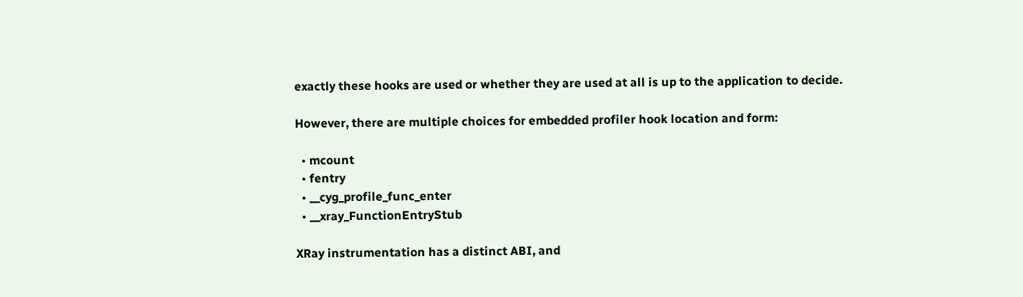exactly these hooks are used or whether they are used at all is up to the application to decide.

However, there are multiple choices for embedded profiler hook location and form:

  • mcount
  • fentry
  • __cyg_profile_func_enter
  • __xray_FunctionEntryStub

XRay instrumentation has a distinct ABI, and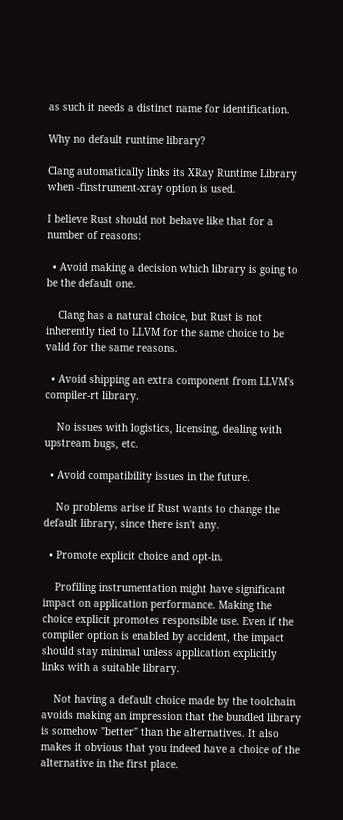as such it needs a distinct name for identification.

Why no default runtime library?

Clang automatically links its XRay Runtime Library when -finstrument-xray option is used.

I believe Rust should not behave like that for a number of reasons:

  • Avoid making a decision which library is going to be the default one.

    Clang has a natural choice, but Rust is not inherently tied to LLVM for the same choice to be valid for the same reasons.

  • Avoid shipping an extra component from LLVM's compiler-rt library.

    No issues with logistics, licensing, dealing with upstream bugs, etc.

  • Avoid compatibility issues in the future.

    No problems arise if Rust wants to change the default library, since there isn't any.

  • Promote explicit choice and opt-in.

    Profiling instrumentation might have significant impact on application performance. Making the choice explicit promotes responsible use. Even if the compiler option is enabled by accident, the impact should stay minimal unless application explicitly links with a suitable library.

    Not having a default choice made by the toolchain avoids making an impression that the bundled library is somehow "better" than the alternatives. It also makes it obvious that you indeed have a choice of the alternative in the first place.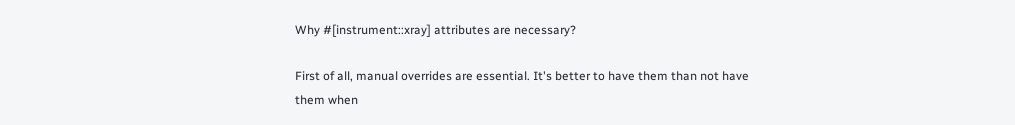Why #[instrument::xray] attributes are necessary?

First of all, manual overrides are essential. It's better to have them than not have them when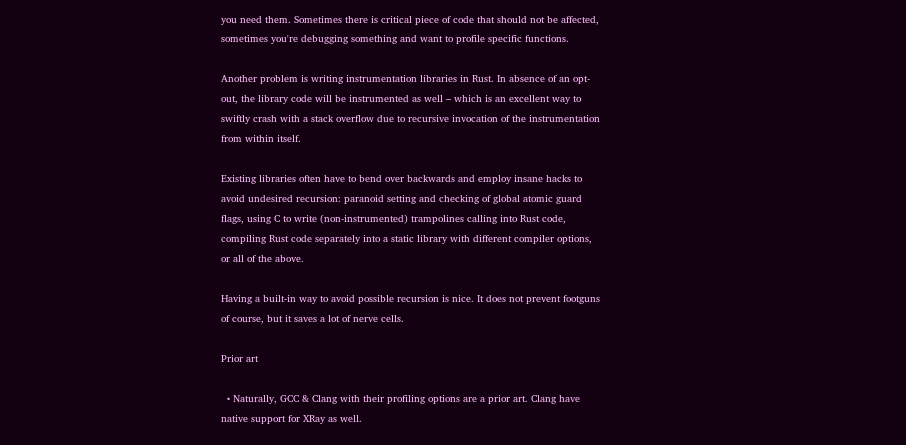you need them. Sometimes there is critical piece of code that should not be affected, sometimes you're debugging something and want to profile specific functions.

Another problem is writing instrumentation libraries in Rust. In absence of an opt-out, the library code will be instrumented as well – which is an excellent way to swiftly crash with a stack overflow due to recursive invocation of the instrumentation from within itself.

Existing libraries often have to bend over backwards and employ insane hacks to avoid undesired recursion: paranoid setting and checking of global atomic guard flags, using C to write (non-instrumented) trampolines calling into Rust code, compiling Rust code separately into a static library with different compiler options, or all of the above.

Having a built-in way to avoid possible recursion is nice. It does not prevent footguns of course, but it saves a lot of nerve cells.

Prior art

  • Naturally, GCC & Clang with their profiling options are a prior art. Clang have native support for XRay as well.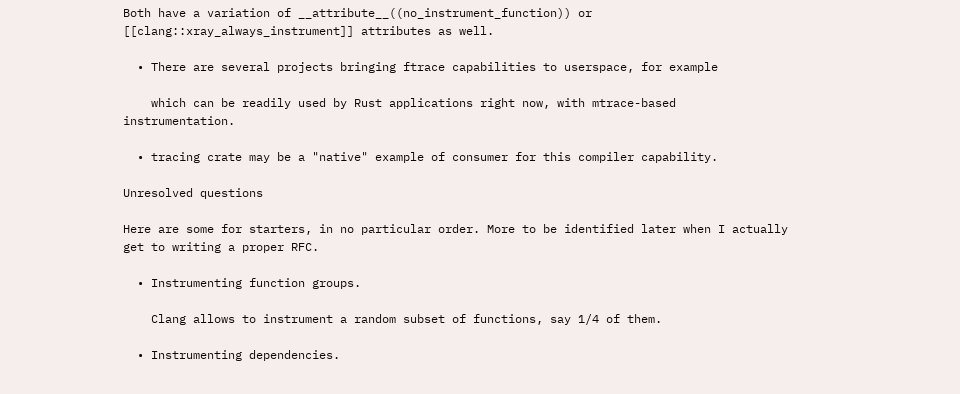Both have a variation of __attribute__((no_instrument_function)) or [[clang::xray_always_instrument]] attributes as well.

  • There are several projects bringing ftrace capabilities to userspace, for example

    which can be readily used by Rust applications right now, with mtrace-based instrumentation.

  • tracing crate may be a "native" example of consumer for this compiler capability.

Unresolved questions

Here are some for starters, in no particular order. More to be identified later when I actually get to writing a proper RFC.

  • Instrumenting function groups.

    Clang allows to instrument a random subset of functions, say 1/4 of them.

  • Instrumenting dependencies.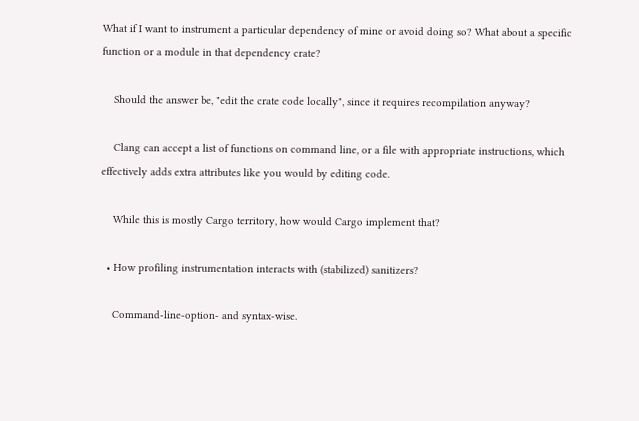What if I want to instrument a particular dependency of mine or avoid doing so? What about a specific function or a module in that dependency crate?

    Should the answer be, "edit the crate code locally", since it requires recompilation anyway?

    Clang can accept a list of functions on command line, or a file with appropriate instructions, which effectively adds extra attributes like you would by editing code.

    While this is mostly Cargo territory, how would Cargo implement that?

  • How profiling instrumentation interacts with (stabilized) sanitizers?

    Command-line-option- and syntax-wise.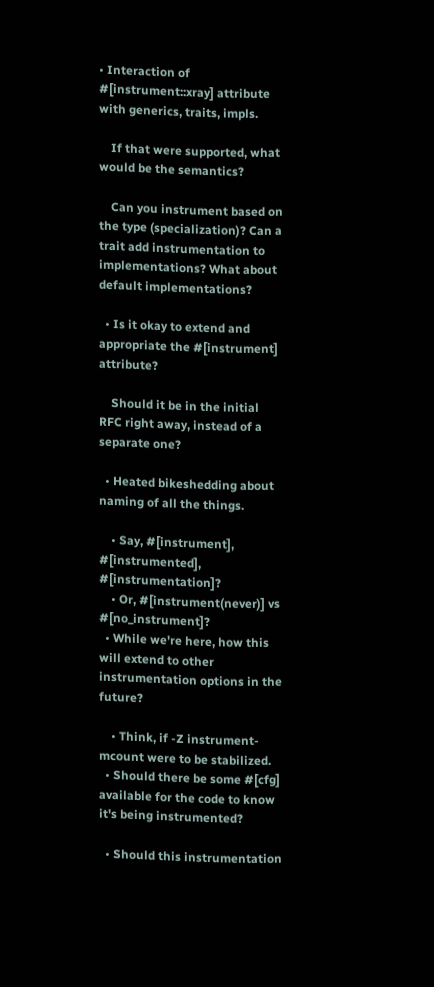• Interaction of #[instrument::xray] attribute with generics, traits, impls.

    If that were supported, what would be the semantics?

    Can you instrument based on the type (specialization)? Can a trait add instrumentation to implementations? What about default implementations?

  • Is it okay to extend and appropriate the #[instrument] attribute?

    Should it be in the initial RFC right away, instead of a separate one?

  • Heated bikeshedding about naming of all the things.

    • Say, #[instrument], #[instrumented], #[instrumentation]?
    • Or, #[instrument(never)] vs #[no_instrument]?
  • While we're here, how this will extend to other instrumentation options in the future?

    • Think, if -Z instrument-mcount were to be stabilized.
  • Should there be some #[cfg] available for the code to know it's being instrumented?

  • Should this instrumentation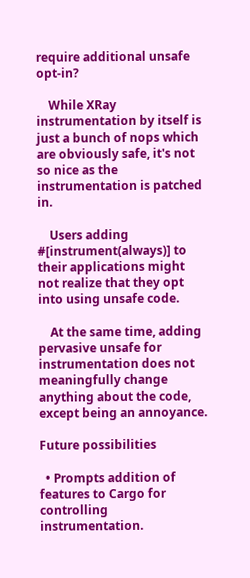require additional unsafe opt-in?

    While XRay instrumentation by itself is just a bunch of nops which are obviously safe, it's not so nice as the instrumentation is patched in.

    Users adding #[instrument(always)] to their applications might not realize that they opt into using unsafe code.

    At the same time, adding pervasive unsafe for instrumentation does not meaningfully change anything about the code, except being an annoyance.

Future possibilities

  • Prompts addition of features to Cargo for controlling instrumentation.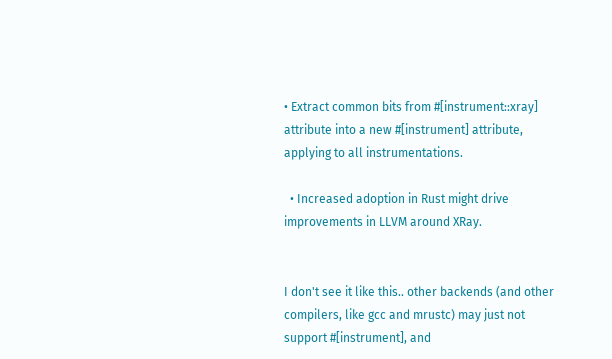• Extract common bits from #[instrument::xray] attribute into a new #[instrument] attribute, applying to all instrumentations.

  • Increased adoption in Rust might drive improvements in LLVM around XRay.


I don't see it like this.. other backends (and other compilers, like gcc and mrustc) may just not support #[instrument], and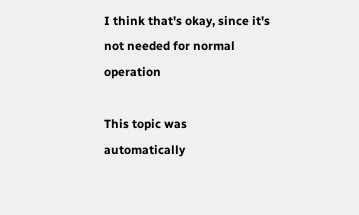I think that's okay, since it's not needed for normal operation

This topic was automatically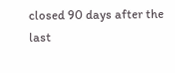closed 90 days after the last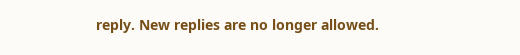reply. New replies are no longer allowed.